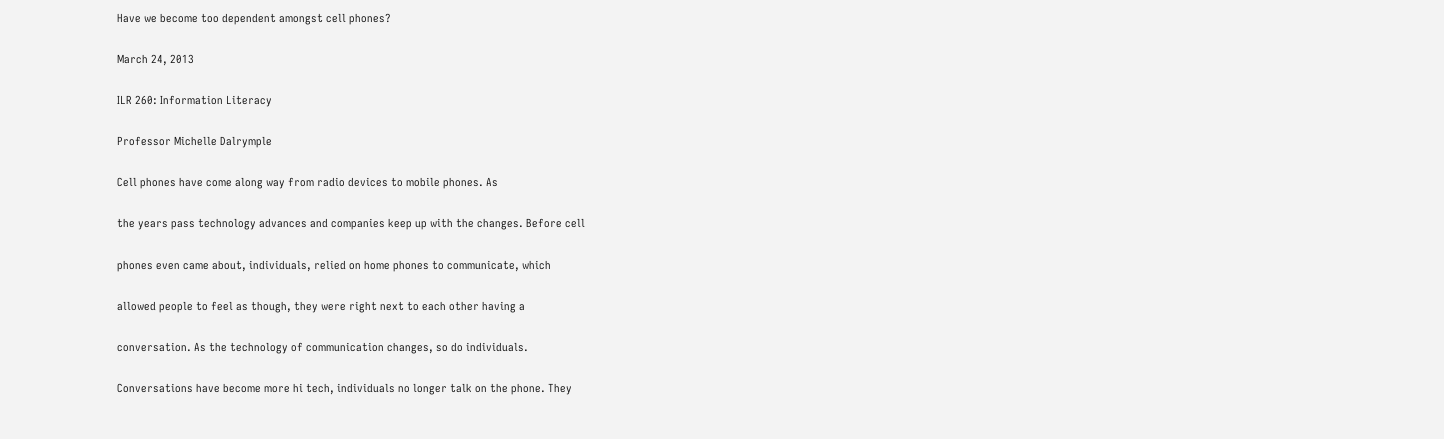Have we become too dependent amongst cell phones?

March 24, 2013

ILR 260: Information Literacy

Professor Michelle Dalrymple

Cell phones have come along way from radio devices to mobile phones. As

the years pass technology advances and companies keep up with the changes. Before cell

phones even came about, individuals, relied on home phones to communicate, which

allowed people to feel as though, they were right next to each other having a

conversation. As the technology of communication changes, so do individuals.

Conversations have become more hi tech, individuals no longer talk on the phone. They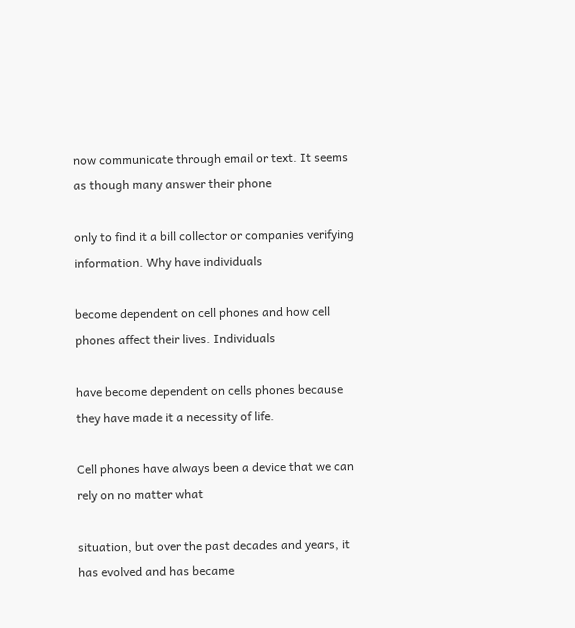now communicate through email or text. It seems as though many answer their phone

only to find it a bill collector or companies verifying information. Why have individuals

become dependent on cell phones and how cell phones affect their lives. Individuals

have become dependent on cells phones because they have made it a necessity of life.

Cell phones have always been a device that we can rely on no matter what

situation, but over the past decades and years, it has evolved and has became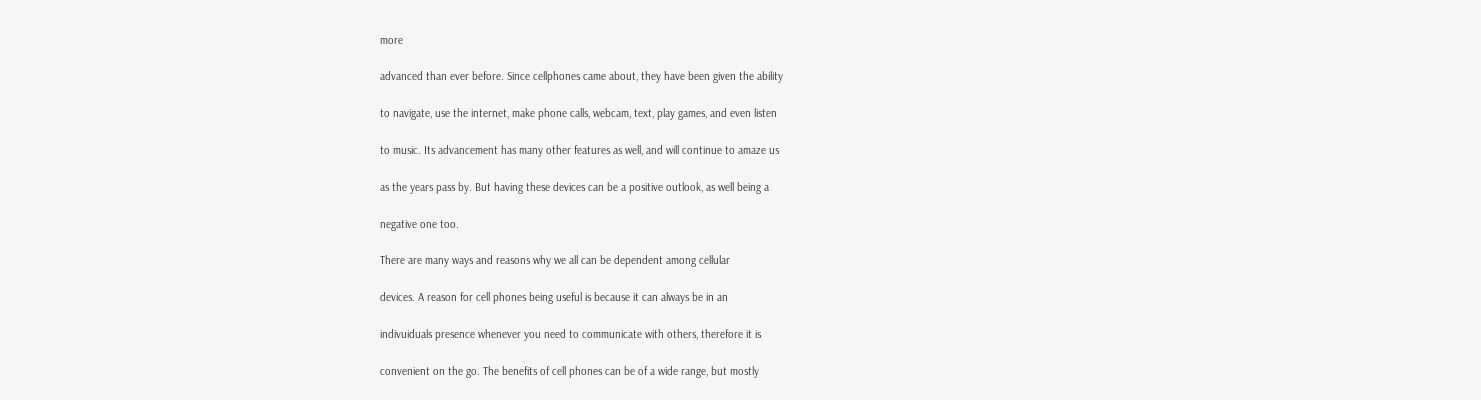more

advanced than ever before. Since cellphones came about, they have been given the ability

to navigate, use the internet, make phone calls, webcam, text, play games, and even listen

to music. Its advancement has many other features as well, and will continue to amaze us

as the years pass by. But having these devices can be a positive outlook, as well being a

negative one too.

There are many ways and reasons why we all can be dependent among cellular

devices. A reason for cell phones being useful is because it can always be in an

indivuiduals presence whenever you need to communicate with others, therefore it is

convenient on the go. The benefits of cell phones can be of a wide range, but mostly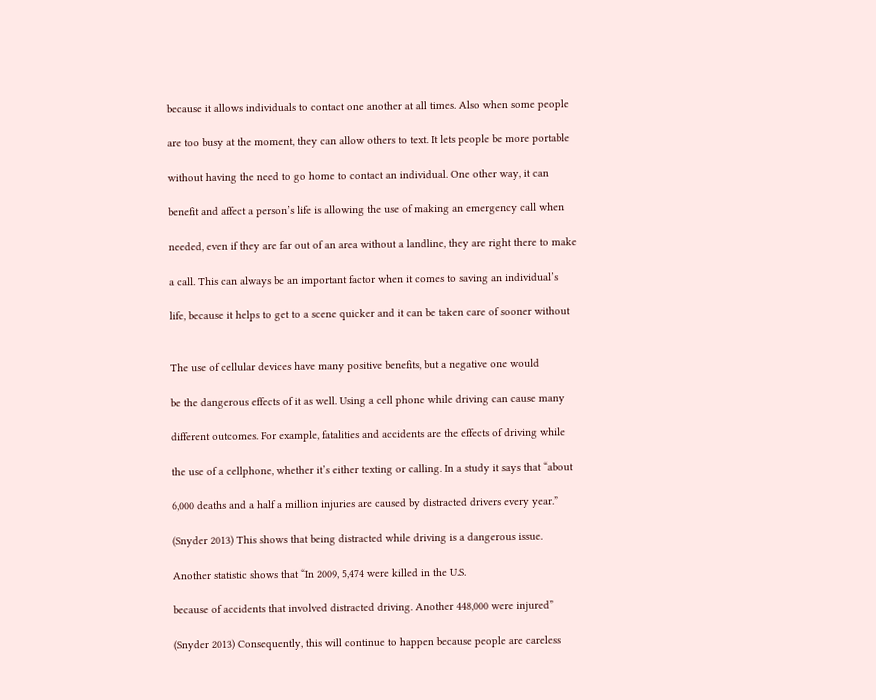because it allows individuals to contact one another at all times. Also when some people

are too busy at the moment, they can allow others to text. It lets people be more portable

without having the need to go home to contact an individual. One other way, it can

benefit and affect a person’s life is allowing the use of making an emergency call when

needed, even if they are far out of an area without a landline, they are right there to make

a call. This can always be an important factor when it comes to saving an individual’s

life, because it helps to get to a scene quicker and it can be taken care of sooner without


The use of cellular devices have many positive benefits, but a negative one would

be the dangerous effects of it as well. Using a cell phone while driving can cause many

different outcomes. For example, fatalities and accidents are the effects of driving while

the use of a cellphone, whether it’s either texting or calling. In a study it says that “about

6,000 deaths and a half a million injuries are caused by distracted drivers every year.”

(Snyder 2013) This shows that being distracted while driving is a dangerous issue.

Another statistic shows that “In 2009, 5,474 were killed in the U.S.

because of accidents that involved distracted driving. Another 448,000 were injured”

(Snyder 2013) Consequently, this will continue to happen because people are careless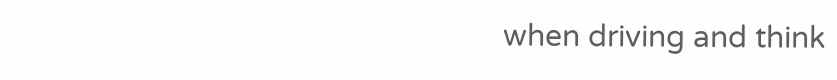when driving and think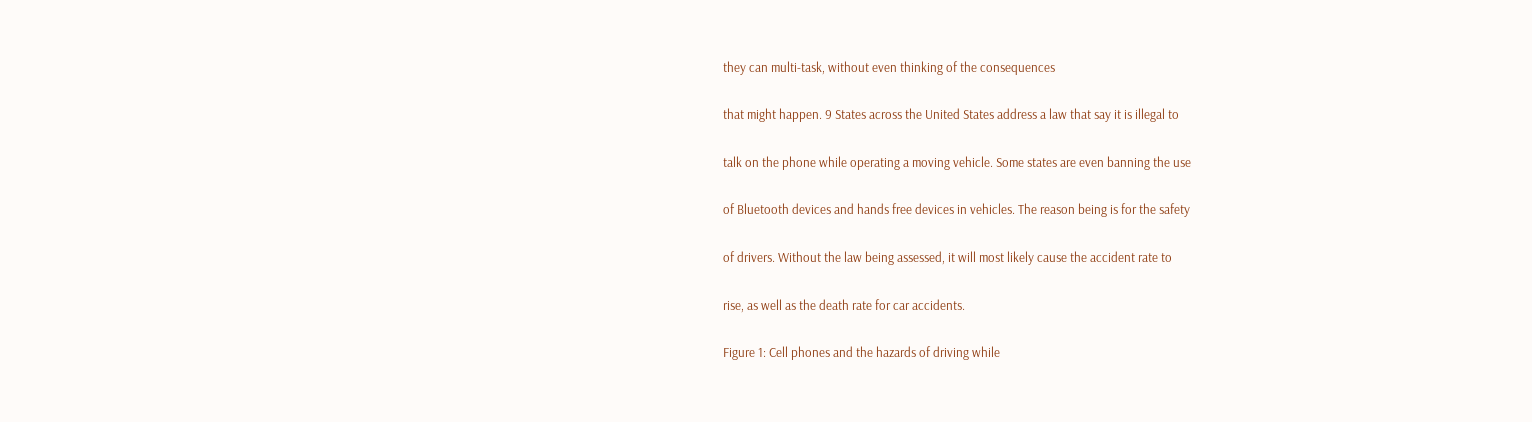they can multi-task, without even thinking of the consequences

that might happen. 9 States across the United States address a law that say it is illegal to

talk on the phone while operating a moving vehicle. Some states are even banning the use

of Bluetooth devices and hands free devices in vehicles. The reason being is for the safety

of drivers. Without the law being assessed, it will most likely cause the accident rate to

rise, as well as the death rate for car accidents.

Figure 1: Cell phones and the hazards of driving while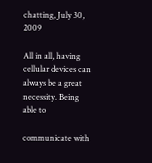chatting, July 30, 2009

All in all, having cellular devices can always be a great necessity. Being able to

communicate with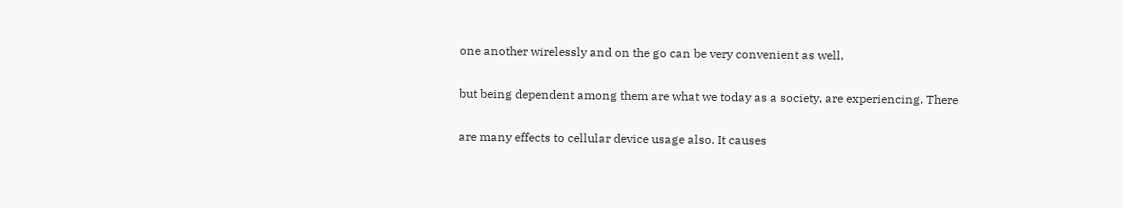one another wirelessly and on the go can be very convenient as well,

but being dependent among them are what we today as a society, are experiencing. There

are many effects to cellular device usage also. It causes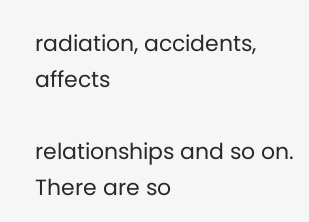radiation, accidents, affects

relationships and so on. There are so